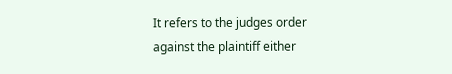It refers to the judges order against the plaintiff either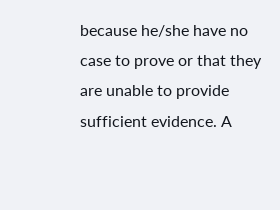because he/she have no case to prove or that they are unable to provide sufficient evidence. A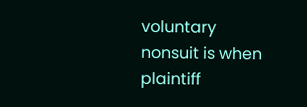voluntary nonsuit is when plaintiff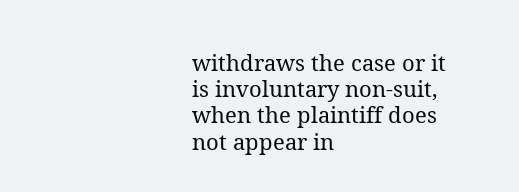withdraws the case or it is involuntary non-suit, when the plaintiff does not appear in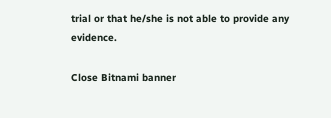trial or that he/she is not able to provide any evidence.

Close Bitnami banner